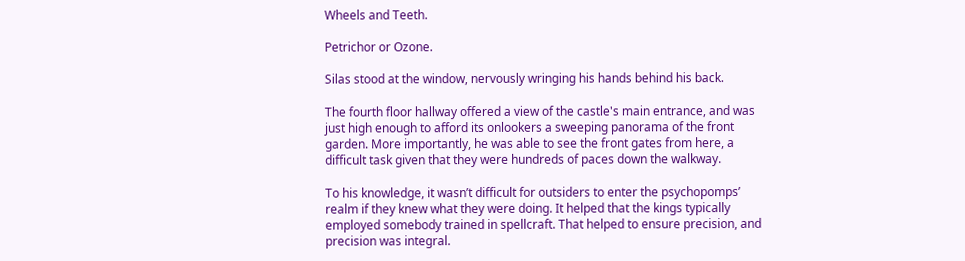Wheels and Teeth.

Petrichor or Ozone.

Silas stood at the window, nervously wringing his hands behind his back.

The fourth floor hallway offered a view of the castle's main entrance, and was just high enough to afford its onlookers a sweeping panorama of the front garden. More importantly, he was able to see the front gates from here, a difficult task given that they were hundreds of paces down the walkway.

To his knowledge, it wasn’t difficult for outsiders to enter the psychopomps’ realm if they knew what they were doing. It helped that the kings typically employed somebody trained in spellcraft. That helped to ensure precision, and precision was integral.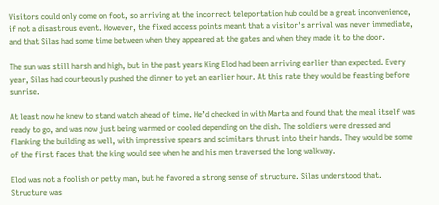Visitors could only come on foot, so arriving at the incorrect teleportation hub could be a great inconvenience, if not a disastrous event. However, the fixed access points meant that a visitor's arrival was never immediate, and that Silas had some time between when they appeared at the gates and when they made it to the door.

The sun was still harsh and high, but in the past years King Elod had been arriving earlier than expected. Every year, Silas had courteously pushed the dinner to yet an earlier hour. At this rate they would be feasting before sunrise.

At least now he knew to stand watch ahead of time. He’d checked in with Marta and found that the meal itself was ready to go, and was now just being warmed or cooled depending on the dish. The soldiers were dressed and flanking the building as well, with impressive spears and scimitars thrust into their hands. They would be some of the first faces that the king would see when he and his men traversed the long walkway.

Elod was not a foolish or petty man, but he favored a strong sense of structure. Silas understood that. Structure was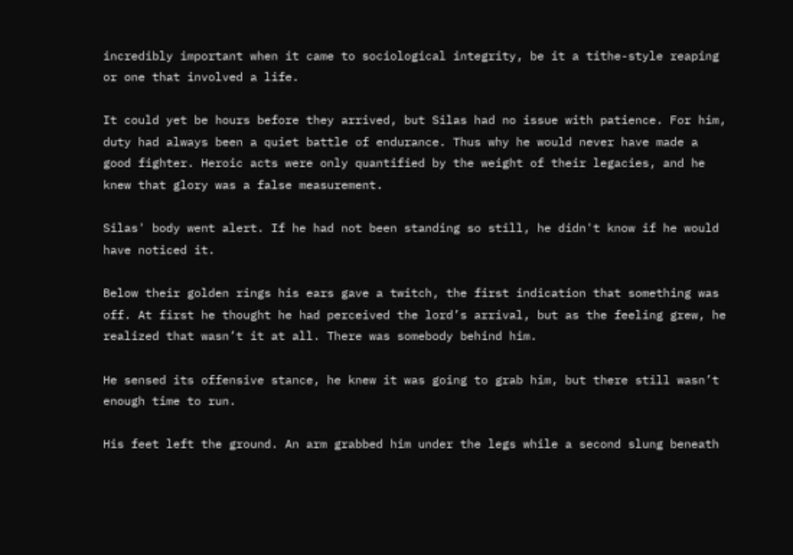incredibly important when it came to sociological integrity, be it a tithe-style reaping or one that involved a life.

It could yet be hours before they arrived, but Silas had no issue with patience. For him, duty had always been a quiet battle of endurance. Thus why he would never have made a good fighter. Heroic acts were only quantified by the weight of their legacies, and he knew that glory was a false measurement.

Silas' body went alert. If he had not been standing so still, he didn't know if he would have noticed it.

Below their golden rings his ears gave a twitch, the first indication that something was off. At first he thought he had perceived the lord’s arrival, but as the feeling grew, he realized that wasn’t it at all. There was somebody behind him.

He sensed its offensive stance, he knew it was going to grab him, but there still wasn’t enough time to run.

His feet left the ground. An arm grabbed him under the legs while a second slung beneath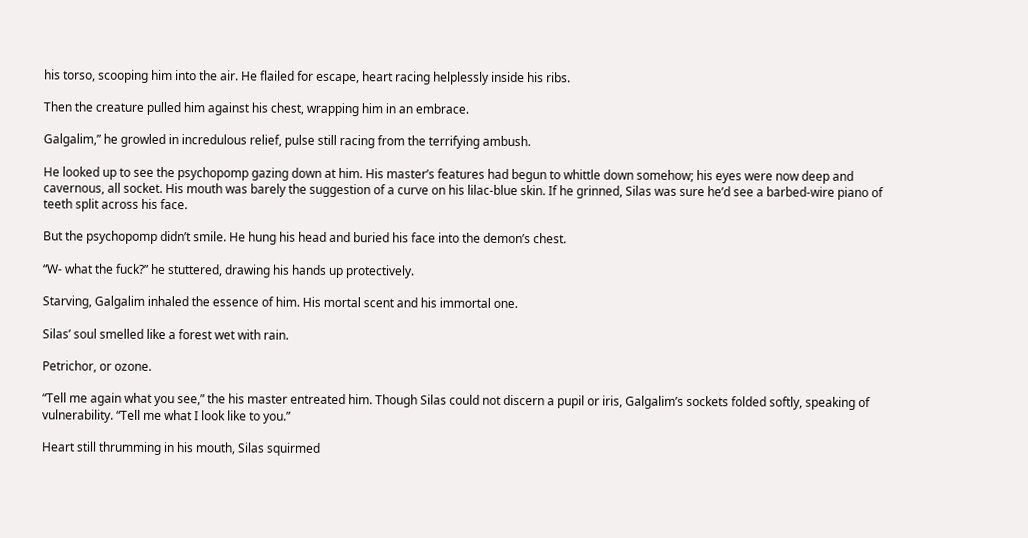his torso, scooping him into the air. He flailed for escape, heart racing helplessly inside his ribs.

Then the creature pulled him against his chest, wrapping him in an embrace.

Galgalim,” he growled in incredulous relief, pulse still racing from the terrifying ambush.

He looked up to see the psychopomp gazing down at him. His master’s features had begun to whittle down somehow; his eyes were now deep and cavernous, all socket. His mouth was barely the suggestion of a curve on his lilac-blue skin. If he grinned, Silas was sure he’d see a barbed-wire piano of teeth split across his face.

But the psychopomp didn’t smile. He hung his head and buried his face into the demon’s chest.

“W- what the fuck?” he stuttered, drawing his hands up protectively.

Starving, Galgalim inhaled the essence of him. His mortal scent and his immortal one.

Silas’ soul smelled like a forest wet with rain.

Petrichor, or ozone.

“Tell me again what you see,” the his master entreated him. Though Silas could not discern a pupil or iris, Galgalim’s sockets folded softly, speaking of vulnerability. “Tell me what I look like to you.”

Heart still thrumming in his mouth, Silas squirmed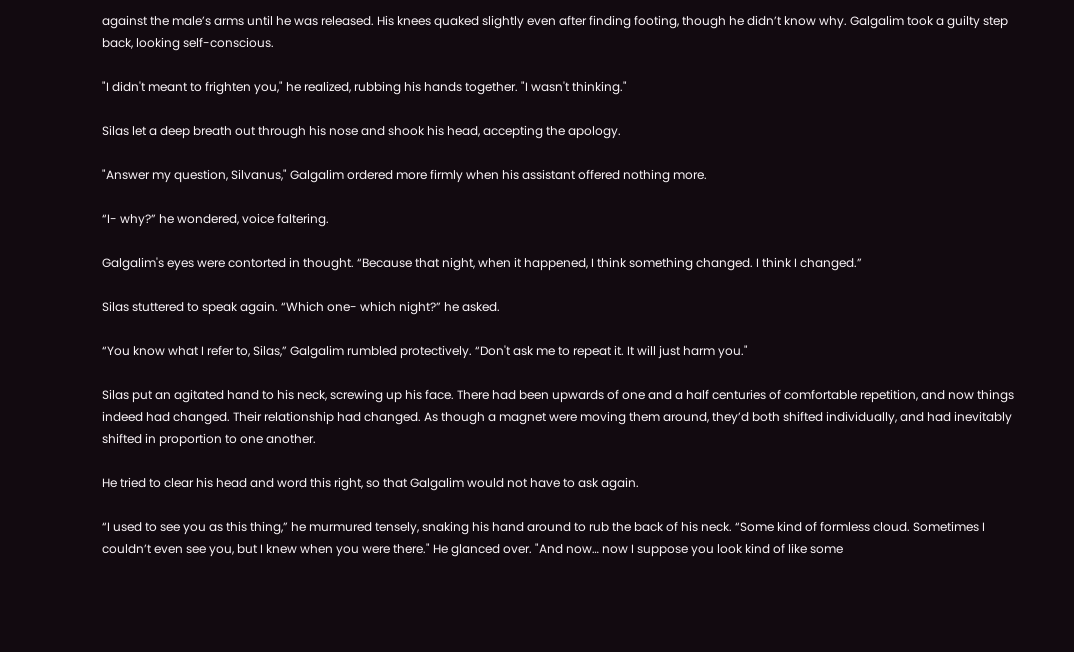against the male’s arms until he was released. His knees quaked slightly even after finding footing, though he didn’t know why. Galgalim took a guilty step back, looking self-conscious.

"I didn't meant to frighten you," he realized, rubbing his hands together. "I wasn't thinking."

Silas let a deep breath out through his nose and shook his head, accepting the apology.

"Answer my question, Silvanus," Galgalim ordered more firmly when his assistant offered nothing more.

“I- why?” he wondered, voice faltering.

Galgalim's eyes were contorted in thought. “Because that night, when it happened, I think something changed. I think I changed.”

Silas stuttered to speak again. “Which one- which night?” he asked.

“You know what I refer to, Silas,” Galgalim rumbled protectively. “Don't ask me to repeat it. It will just harm you."

Silas put an agitated hand to his neck, screwing up his face. There had been upwards of one and a half centuries of comfortable repetition, and now things indeed had changed. Their relationship had changed. As though a magnet were moving them around, they’d both shifted individually, and had inevitably shifted in proportion to one another.

He tried to clear his head and word this right, so that Galgalim would not have to ask again.

“I used to see you as this thing,” he murmured tensely, snaking his hand around to rub the back of his neck. “Some kind of formless cloud. Sometimes I couldn’t even see you, but I knew when you were there." He glanced over. "And now… now I suppose you look kind of like some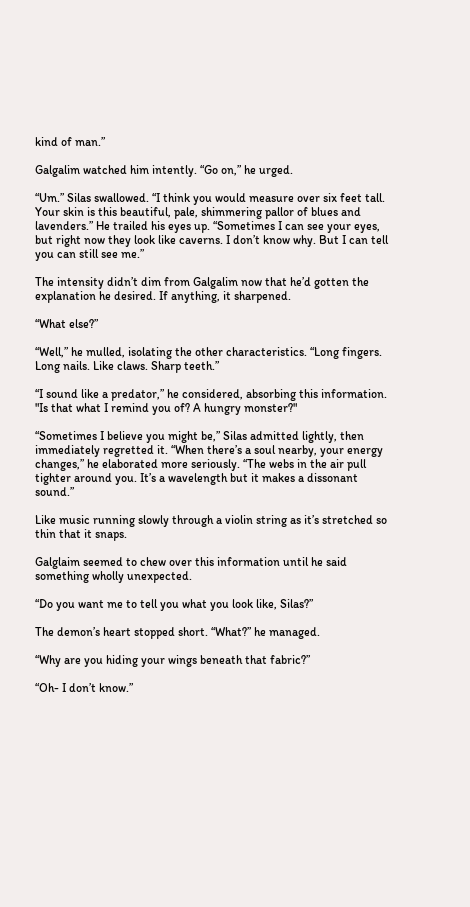kind of man.”

Galgalim watched him intently. “Go on,” he urged.

“Um.” Silas swallowed. “I think you would measure over six feet tall. Your skin is this beautiful, pale, shimmering pallor of blues and lavenders.” He trailed his eyes up. “Sometimes I can see your eyes, but right now they look like caverns. I don’t know why. But I can tell you can still see me.”

The intensity didn’t dim from Galgalim now that he’d gotten the explanation he desired. If anything, it sharpened.

“What else?”

“Well,” he mulled, isolating the other characteristics. “Long fingers. Long nails. Like claws. Sharp teeth.”

“I sound like a predator,” he considered, absorbing this information. "Is that what I remind you of? A hungry monster?"

“Sometimes I believe you might be,” Silas admitted lightly, then immediately regretted it. “When there’s a soul nearby, your energy changes,” he elaborated more seriously. “The webs in the air pull tighter around you. It’s a wavelength but it makes a dissonant sound.”

Like music running slowly through a violin string as it’s stretched so thin that it snaps.

Galglaim seemed to chew over this information until he said something wholly unexpected.

“Do you want me to tell you what you look like, Silas?”

The demon’s heart stopped short. “What?” he managed.

“Why are you hiding your wings beneath that fabric?”

“Oh- I don’t know.”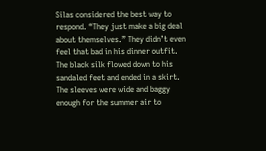Silas considered the best way to respond. “They just make a big deal about themselves.” They didn’t even feel that bad in his dinner outfit. The black silk flowed down to his sandaled feet and ended in a skirt. The sleeves were wide and baggy enough for the summer air to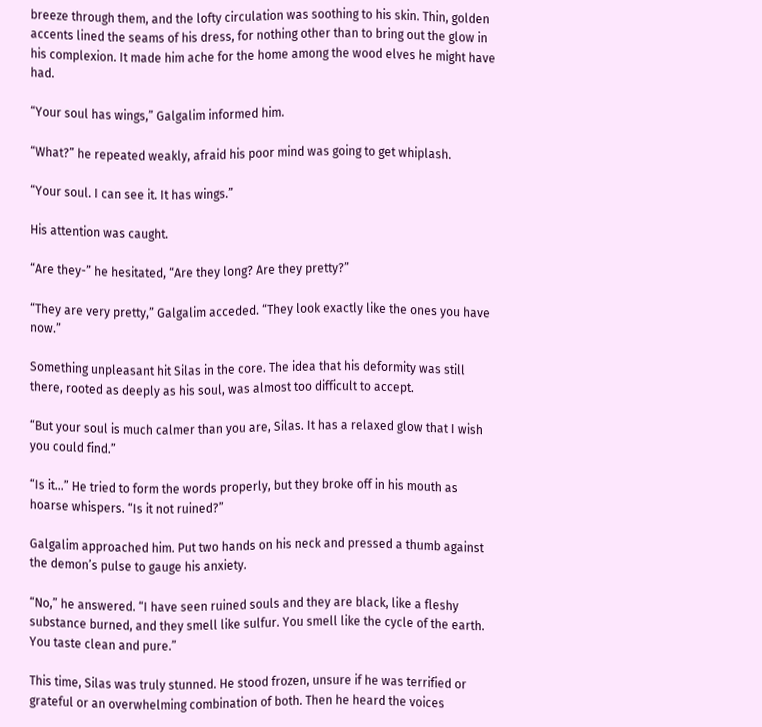breeze through them, and the lofty circulation was soothing to his skin. Thin, golden accents lined the seams of his dress, for nothing other than to bring out the glow in his complexion. It made him ache for the home among the wood elves he might have had.

“Your soul has wings,” Galgalim informed him.

“What?” he repeated weakly, afraid his poor mind was going to get whiplash.

“Your soul. I can see it. It has wings.”

His attention was caught.

“Are they-” he hesitated, “Are they long? Are they pretty?”

“They are very pretty,” Galgalim acceded. “They look exactly like the ones you have now.”

Something unpleasant hit Silas in the core. The idea that his deformity was still there, rooted as deeply as his soul, was almost too difficult to accept.

“But your soul is much calmer than you are, Silas. It has a relaxed glow that I wish you could find.”

“Is it…” He tried to form the words properly, but they broke off in his mouth as hoarse whispers. “Is it not ruined?”

Galgalim approached him. Put two hands on his neck and pressed a thumb against the demon’s pulse to gauge his anxiety.

“No,” he answered. “I have seen ruined souls and they are black, like a fleshy substance burned, and they smell like sulfur. You smell like the cycle of the earth. You taste clean and pure.”

This time, Silas was truly stunned. He stood frozen, unsure if he was terrified or grateful or an overwhelming combination of both. Then he heard the voices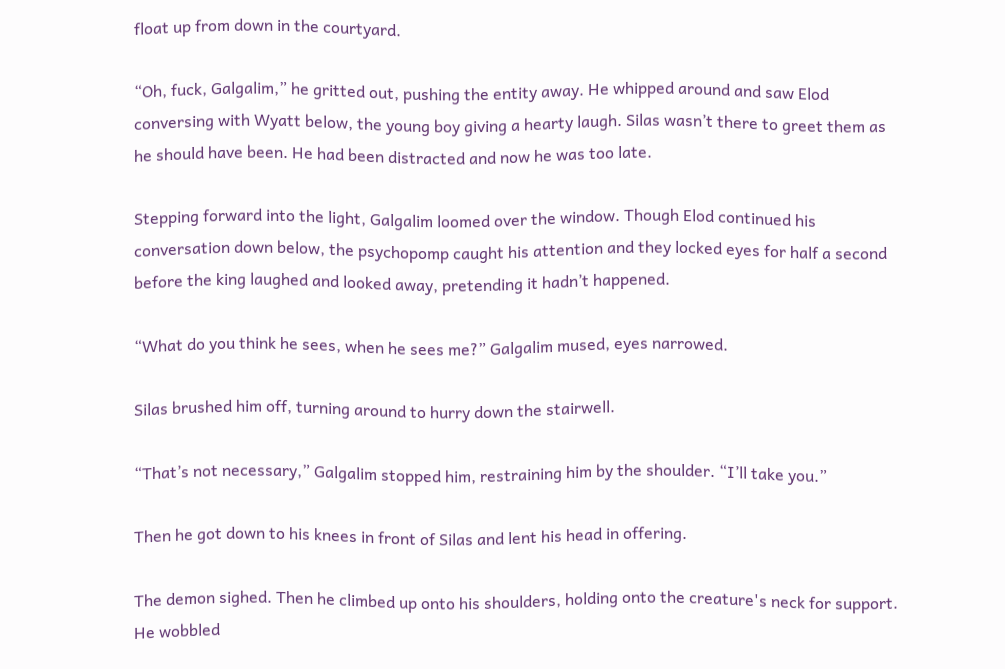float up from down in the courtyard.

“Oh, fuck, Galgalim,” he gritted out, pushing the entity away. He whipped around and saw Elod conversing with Wyatt below, the young boy giving a hearty laugh. Silas wasn’t there to greet them as he should have been. He had been distracted and now he was too late.

Stepping forward into the light, Galgalim loomed over the window. Though Elod continued his conversation down below, the psychopomp caught his attention and they locked eyes for half a second before the king laughed and looked away, pretending it hadn’t happened.

“What do you think he sees, when he sees me?” Galgalim mused, eyes narrowed.

Silas brushed him off, turning around to hurry down the stairwell.

“That’s not necessary,” Galgalim stopped him, restraining him by the shoulder. “I’ll take you.”

Then he got down to his knees in front of Silas and lent his head in offering.

The demon sighed. Then he climbed up onto his shoulders, holding onto the creature's neck for support. He wobbled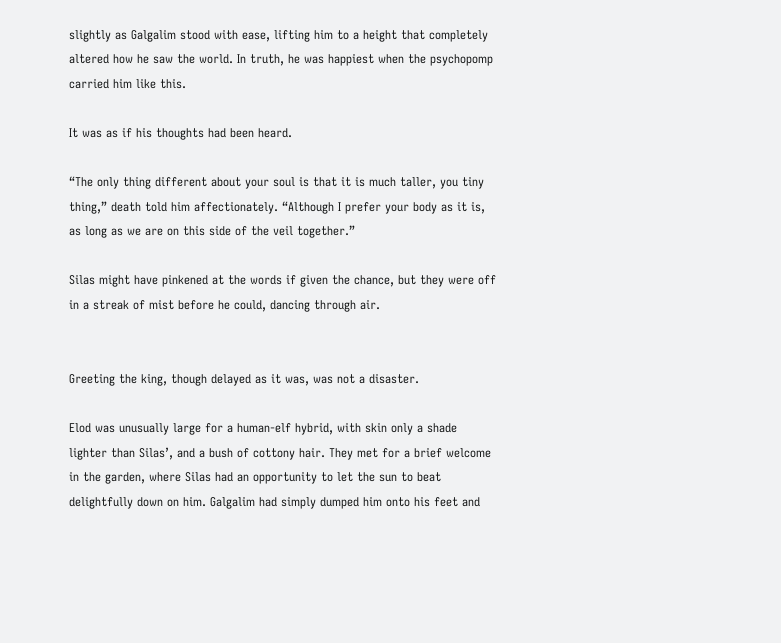slightly as Galgalim stood with ease, lifting him to a height that completely altered how he saw the world. In truth, he was happiest when the psychopomp carried him like this.

It was as if his thoughts had been heard.

“The only thing different about your soul is that it is much taller, you tiny thing,” death told him affectionately. “Although I prefer your body as it is, as long as we are on this side of the veil together.”

Silas might have pinkened at the words if given the chance, but they were off in a streak of mist before he could, dancing through air.


Greeting the king, though delayed as it was, was not a disaster.

Elod was unusually large for a human-elf hybrid, with skin only a shade lighter than Silas’, and a bush of cottony hair. They met for a brief welcome in the garden, where Silas had an opportunity to let the sun to beat delightfully down on him. Galgalim had simply dumped him onto his feet and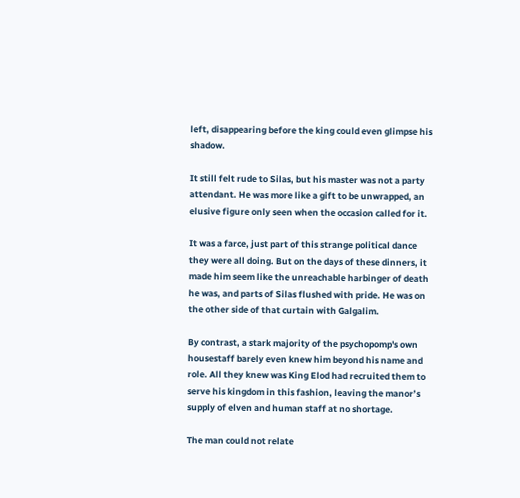left, disappearing before the king could even glimpse his shadow.

It still felt rude to Silas, but his master was not a party attendant. He was more like a gift to be unwrapped, an elusive figure only seen when the occasion called for it.

It was a farce, just part of this strange political dance they were all doing. But on the days of these dinners, it made him seem like the unreachable harbinger of death he was, and parts of Silas flushed with pride. He was on the other side of that curtain with Galgalim.

By contrast, a stark majority of the psychopomp's own housestaff barely even knew him beyond his name and role. All they knew was King Elod had recruited them to serve his kingdom in this fashion, leaving the manor’s supply of elven and human staff at no shortage.

The man could not relate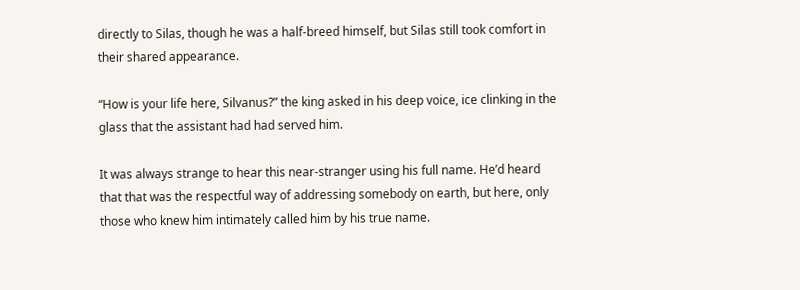directly to Silas, though he was a half-breed himself, but Silas still took comfort in their shared appearance.

“How is your life here, Silvanus?” the king asked in his deep voice, ice clinking in the glass that the assistant had had served him.

It was always strange to hear this near-stranger using his full name. He’d heard that that was the respectful way of addressing somebody on earth, but here, only those who knew him intimately called him by his true name.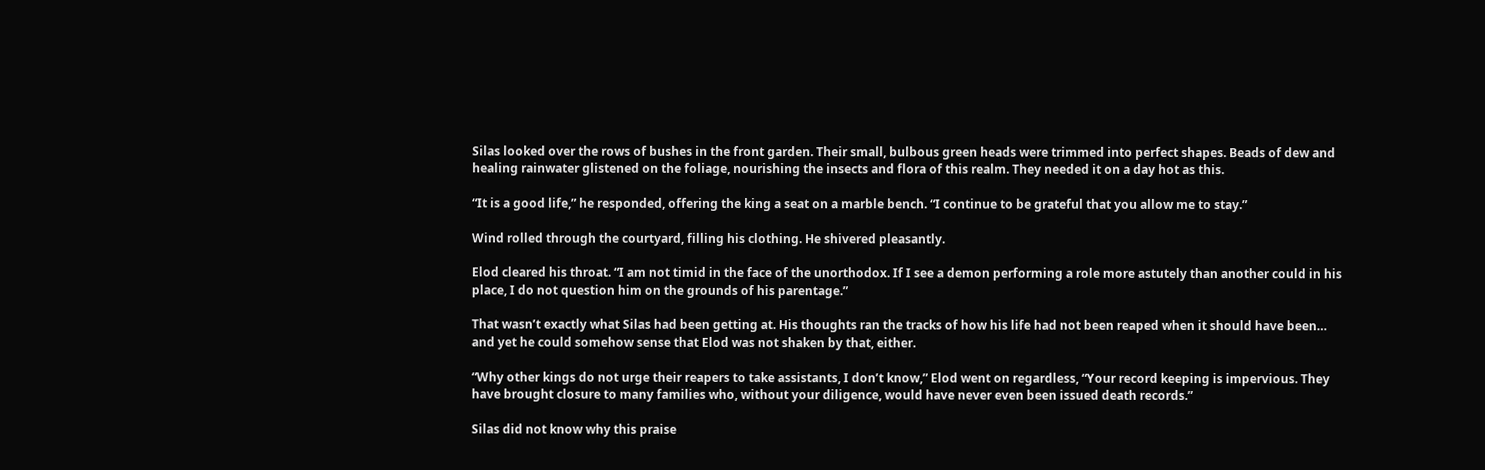Silas looked over the rows of bushes in the front garden. Their small, bulbous green heads were trimmed into perfect shapes. Beads of dew and healing rainwater glistened on the foliage, nourishing the insects and flora of this realm. They needed it on a day hot as this.

“It is a good life,” he responded, offering the king a seat on a marble bench. “I continue to be grateful that you allow me to stay.”

Wind rolled through the courtyard, filling his clothing. He shivered pleasantly.

Elod cleared his throat. “I am not timid in the face of the unorthodox. If I see a demon performing a role more astutely than another could in his place, I do not question him on the grounds of his parentage.”

That wasn’t exactly what Silas had been getting at. His thoughts ran the tracks of how his life had not been reaped when it should have been… and yet he could somehow sense that Elod was not shaken by that, either.

“Why other kings do not urge their reapers to take assistants, I don’t know,” Elod went on regardless, “Your record keeping is impervious. They have brought closure to many families who, without your diligence, would have never even been issued death records.”

Silas did not know why this praise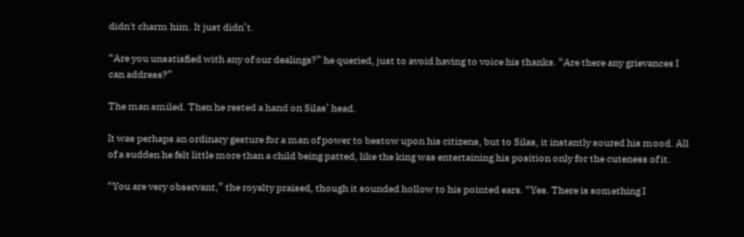didn't charm him. It just didn’t.

“Are you unsatisfied with any of our dealings?” he queried, just to avoid having to voice his thanks. “Are there any grievances I can address?”

The man smiled. Then he rested a hand on Silas’ head.

It was perhaps an ordinary gesture for a man of power to bestow upon his citizens, but to Silas, it instantly soured his mood. All of a sudden he felt little more than a child being patted, like the king was entertaining his position only for the cuteness of it.

“You are very observant,” the royalty praised, though it sounded hollow to his pointed ears. “Yes. There is something I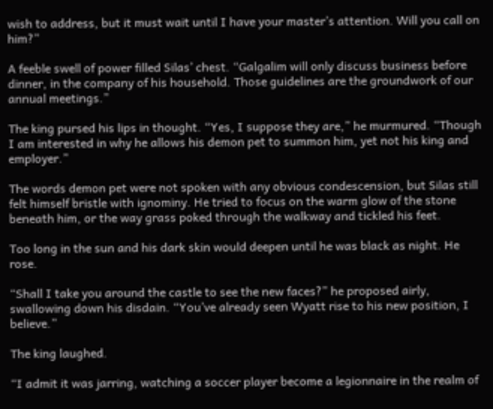wish to address, but it must wait until I have your master’s attention. Will you call on him?”

A feeble swell of power filled Silas’ chest. “Galgalim will only discuss business before dinner, in the company of his household. Those guidelines are the groundwork of our annual meetings.”

The king pursed his lips in thought. “Yes, I suppose they are,” he murmured. “Though I am interested in why he allows his demon pet to summon him, yet not his king and employer.”

The words demon pet were not spoken with any obvious condescension, but Silas still felt himself bristle with ignominy. He tried to focus on the warm glow of the stone beneath him, or the way grass poked through the walkway and tickled his feet.

Too long in the sun and his dark skin would deepen until he was black as night. He rose.

“Shall I take you around the castle to see the new faces?” he proposed airly, swallowing down his disdain. “You’ve already seen Wyatt rise to his new position, I believe.”

The king laughed.

“I admit it was jarring, watching a soccer player become a legionnaire in the realm of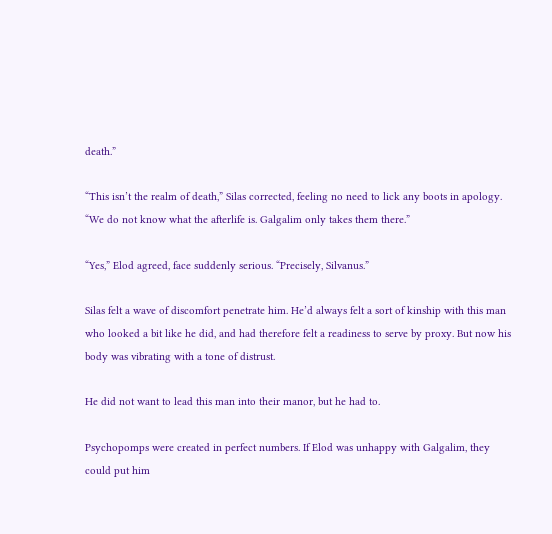death.”

“This isn’t the realm of death,” Silas corrected, feeling no need to lick any boots in apology. “We do not know what the afterlife is. Galgalim only takes them there.”

“Yes,” Elod agreed, face suddenly serious. “Precisely, Silvanus.”

Silas felt a wave of discomfort penetrate him. He’d always felt a sort of kinship with this man who looked a bit like he did, and had therefore felt a readiness to serve by proxy. But now his body was vibrating with a tone of distrust.

He did not want to lead this man into their manor, but he had to.

Psychopomps were created in perfect numbers. If Elod was unhappy with Galgalim, they could put him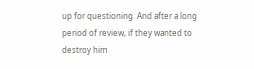up for questioning. And after a long period of review, if they wanted to destroy him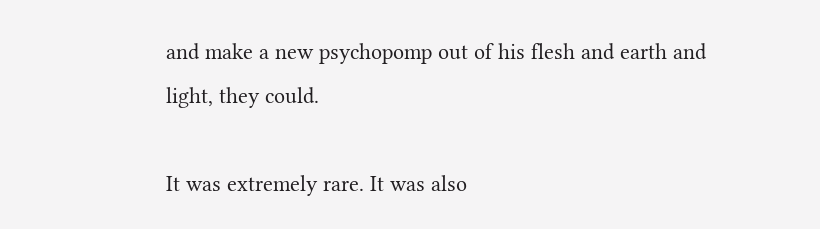and make a new psychopomp out of his flesh and earth and light, they could.

It was extremely rare. It was also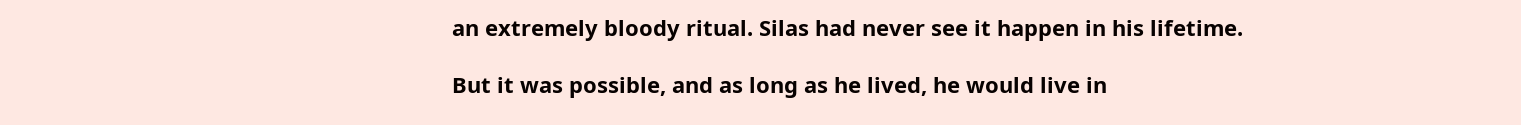an extremely bloody ritual. Silas had never see it happen in his lifetime.

But it was possible, and as long as he lived, he would live in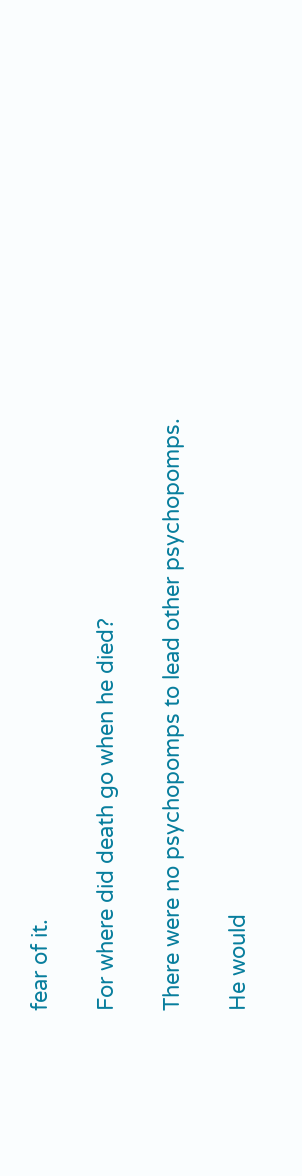fear of it.

For where did death go when he died?

There were no psychopomps to lead other psychopomps.

He would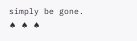simply be gone.
♠ ♠ ♠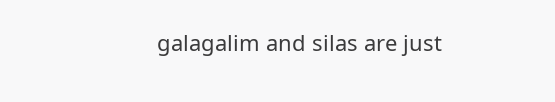galagalim and silas are just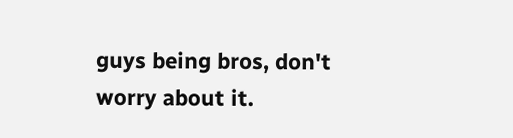guys being bros, don't worry about it.